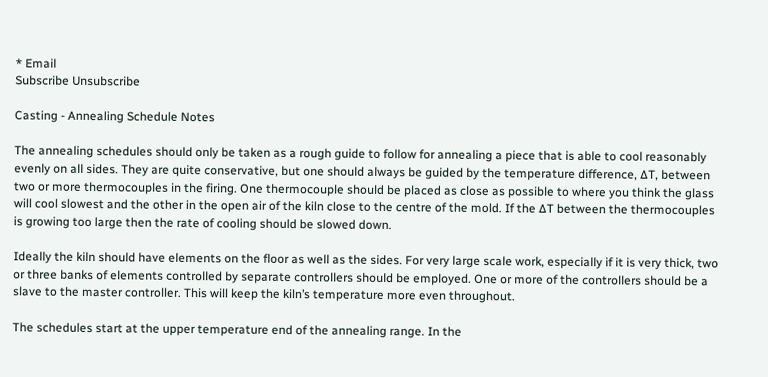* Email
Subscribe Unsubscribe

Casting - Annealing Schedule Notes

The annealing schedules should only be taken as a rough guide to follow for annealing a piece that is able to cool reasonably evenly on all sides. They are quite conservative, but one should always be guided by the temperature difference, ∆T, between two or more thermocouples in the firing. One thermocouple should be placed as close as possible to where you think the glass will cool slowest and the other in the open air of the kiln close to the centre of the mold. If the ∆T between the thermocouples is growing too large then the rate of cooling should be slowed down.

Ideally the kiln should have elements on the floor as well as the sides. For very large scale work, especially if it is very thick, two or three banks of elements controlled by separate controllers should be employed. One or more of the controllers should be a slave to the master controller. This will keep the kiln’s temperature more even throughout.

The schedules start at the upper temperature end of the annealing range. In the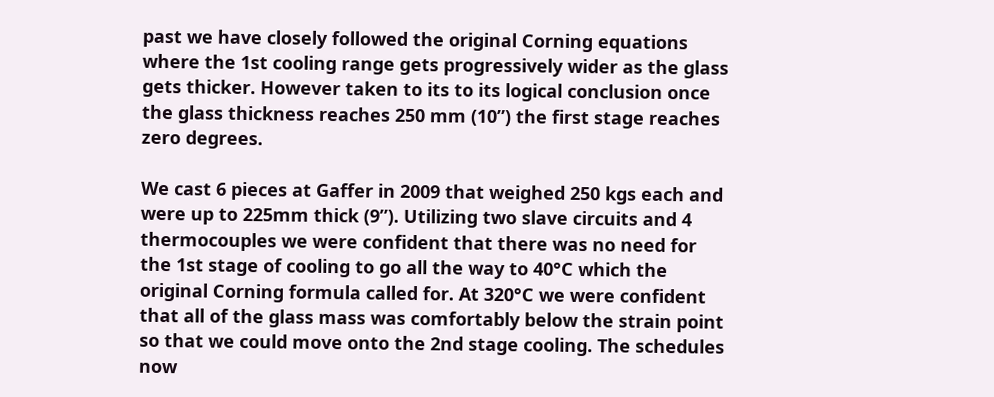past we have closely followed the original Corning equations where the 1st cooling range gets progressively wider as the glass gets thicker. However taken to its to its logical conclusion once the glass thickness reaches 250 mm (10”) the first stage reaches zero degrees.

We cast 6 pieces at Gaffer in 2009 that weighed 250 kgs each and were up to 225mm thick (9”). Utilizing two slave circuits and 4 thermocouples we were confident that there was no need for the 1st stage of cooling to go all the way to 40°C which the original Corning formula called for. At 320°C we were confident that all of the glass mass was comfortably below the strain point so that we could move onto the 2nd stage cooling. The schedules now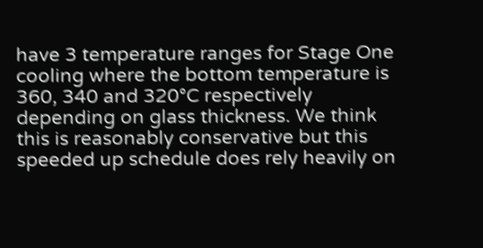have 3 temperature ranges for Stage One cooling where the bottom temperature is 360, 340 and 320°C respectively depending on glass thickness. We think this is reasonably conservative but this speeded up schedule does rely heavily on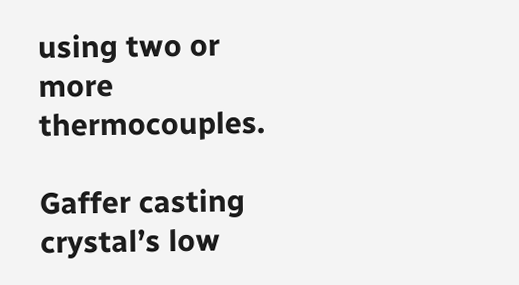using two or more thermocouples.

Gaffer casting crystal’s low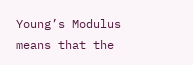Young’s Modulus means that the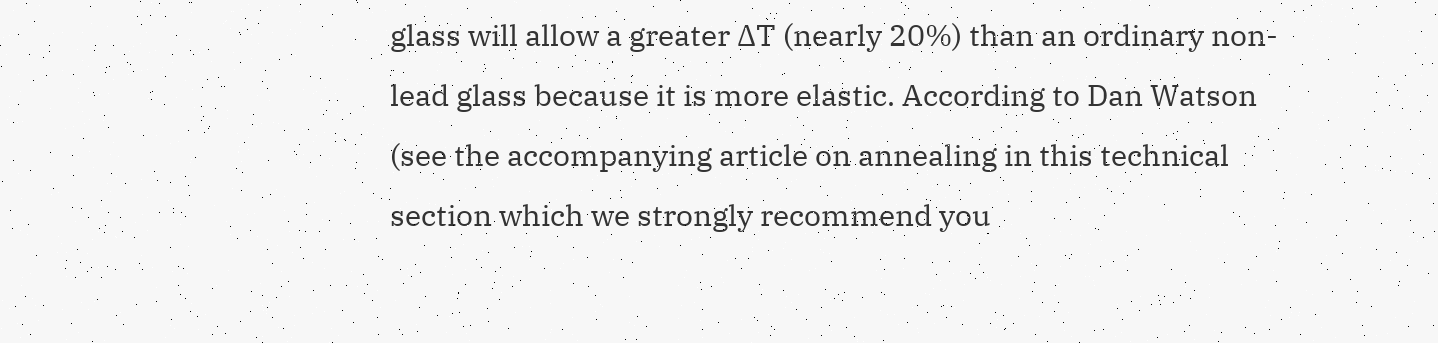glass will allow a greater ∆T (nearly 20%) than an ordinary non-lead glass because it is more elastic. According to Dan Watson (see the accompanying article on annealing in this technical section which we strongly recommend you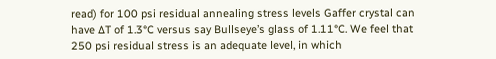read) for 100 psi residual annealing stress levels Gaffer crystal can have ∆T of 1.3°C versus say Bullseye’s glass of 1.11°C. We feel that 250 psi residual stress is an adequate level, in which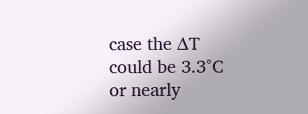case the ∆T could be 3.3°C or nearly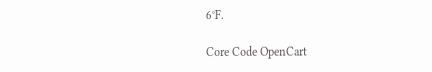6°F.

Core Code OpenCart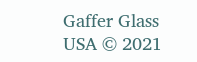Gaffer Glass USA © 2021